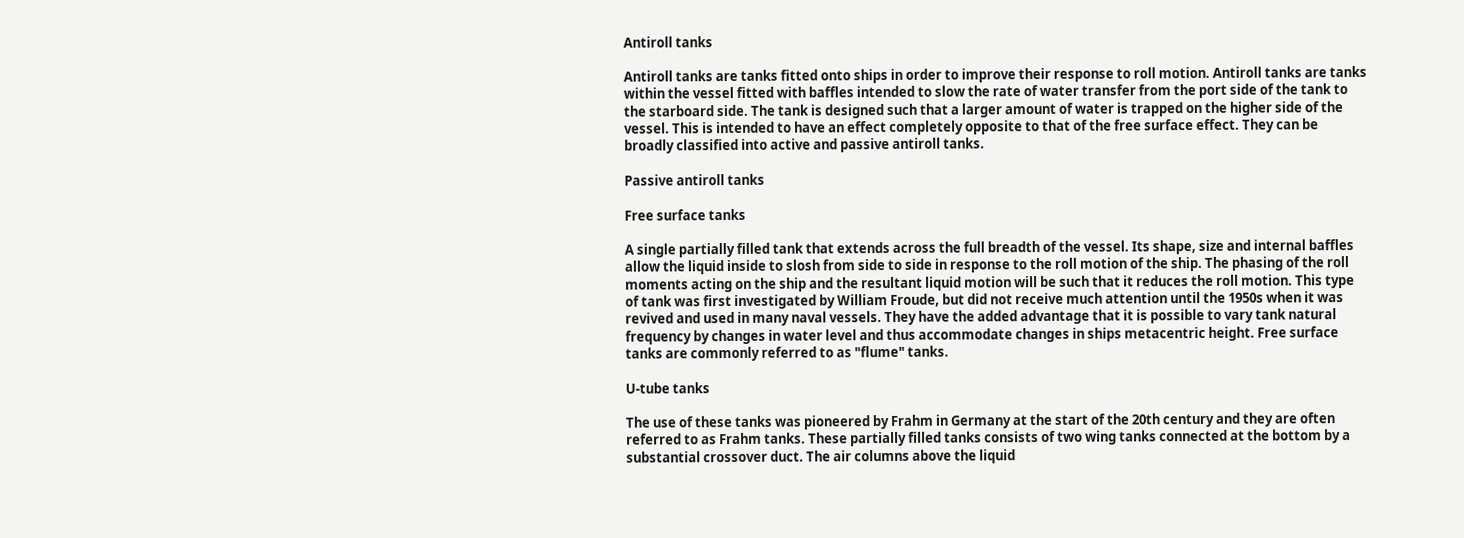Antiroll tanks

Antiroll tanks are tanks fitted onto ships in order to improve their response to roll motion. Antiroll tanks are tanks within the vessel fitted with baffles intended to slow the rate of water transfer from the port side of the tank to the starboard side. The tank is designed such that a larger amount of water is trapped on the higher side of the vessel. This is intended to have an effect completely opposite to that of the free surface effect. They can be broadly classified into active and passive antiroll tanks.

Passive antiroll tanks

Free surface tanks

A single partially filled tank that extends across the full breadth of the vessel. Its shape, size and internal baffles allow the liquid inside to slosh from side to side in response to the roll motion of the ship. The phasing of the roll moments acting on the ship and the resultant liquid motion will be such that it reduces the roll motion. This type of tank was first investigated by William Froude, but did not receive much attention until the 1950s when it was revived and used in many naval vessels. They have the added advantage that it is possible to vary tank natural frequency by changes in water level and thus accommodate changes in ships metacentric height. Free surface tanks are commonly referred to as "flume" tanks.

U-tube tanks

The use of these tanks was pioneered by Frahm in Germany at the start of the 20th century and they are often referred to as Frahm tanks. These partially filled tanks consists of two wing tanks connected at the bottom by a substantial crossover duct. The air columns above the liquid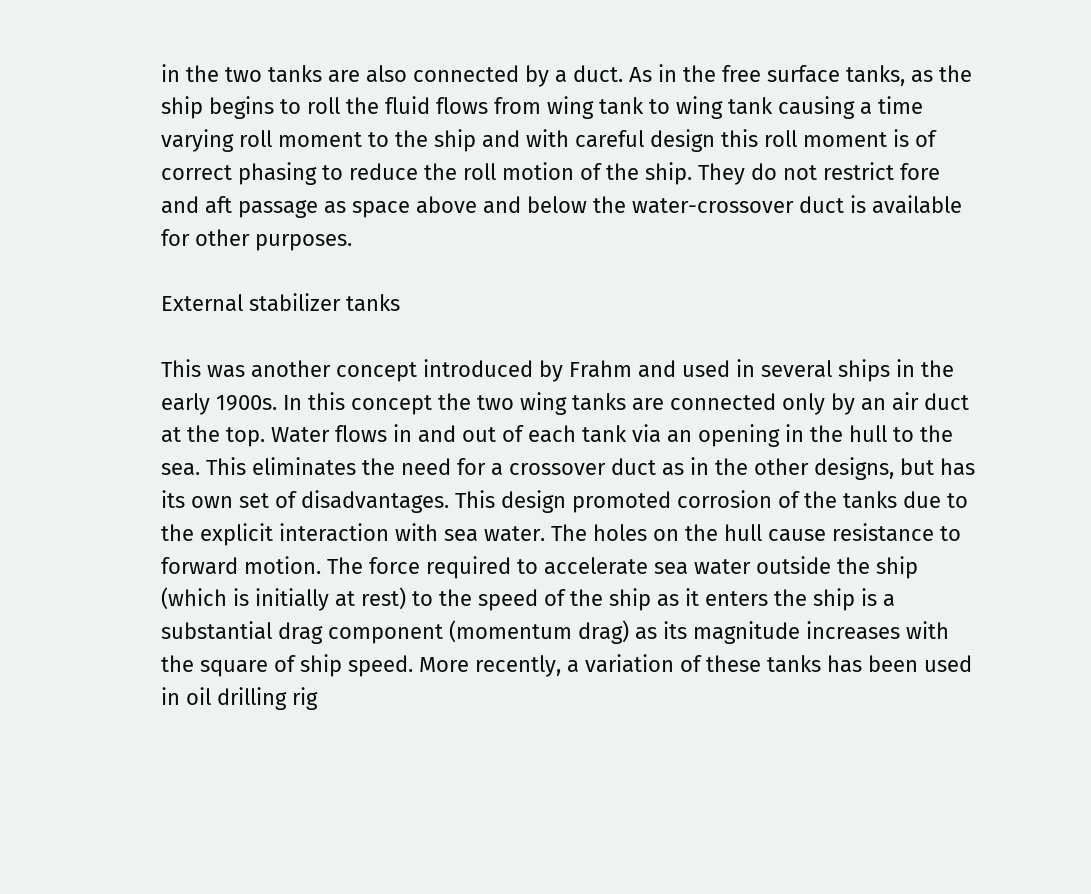in the two tanks are also connected by a duct. As in the free surface tanks, as the ship begins to roll the fluid flows from wing tank to wing tank causing a time varying roll moment to the ship and with careful design this roll moment is of correct phasing to reduce the roll motion of the ship. They do not restrict fore and aft passage as space above and below the water-crossover duct is available for other purposes.

External stabilizer tanks

This was another concept introduced by Frahm and used in several ships in the early 1900s. In this concept the two wing tanks are connected only by an air duct at the top. Water flows in and out of each tank via an opening in the hull to the sea. This eliminates the need for a crossover duct as in the other designs, but has its own set of disadvantages. This design promoted corrosion of the tanks due to the explicit interaction with sea water. The holes on the hull cause resistance to forward motion. The force required to accelerate sea water outside the ship (which is initially at rest) to the speed of the ship as it enters the ship is a substantial drag component (momentum drag) as its magnitude increases with the square of ship speed. More recently, a variation of these tanks has been used in oil drilling rig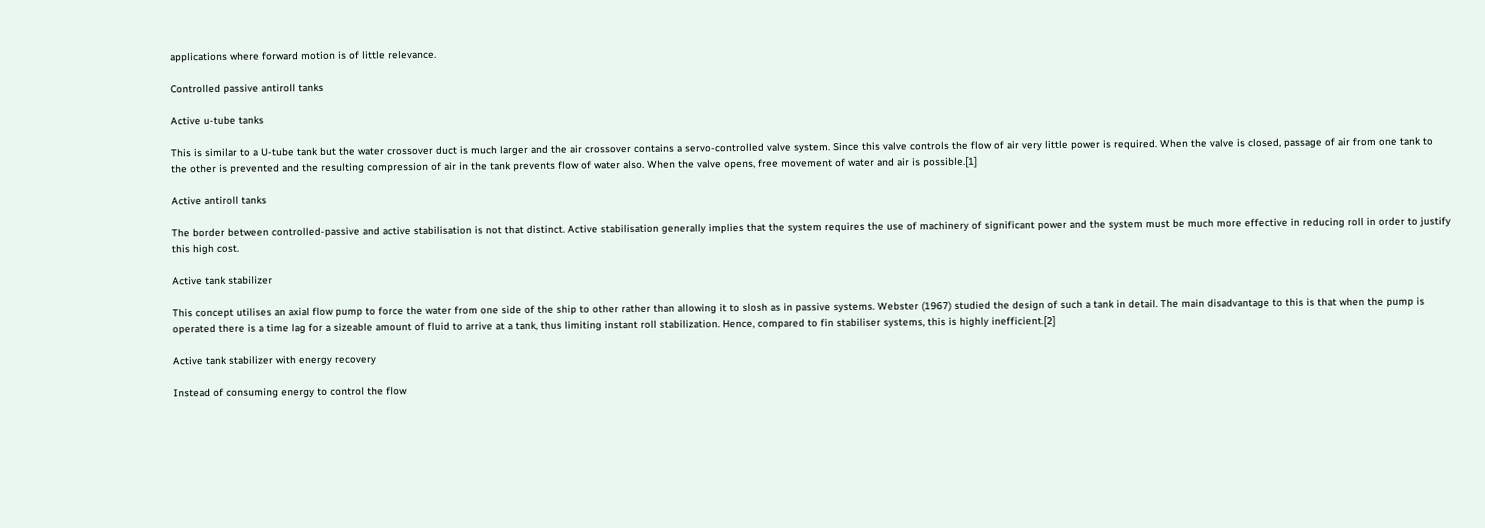applications where forward motion is of little relevance.

Controlled passive antiroll tanks

Active u-tube tanks

This is similar to a U-tube tank but the water crossover duct is much larger and the air crossover contains a servo-controlled valve system. Since this valve controls the flow of air very little power is required. When the valve is closed, passage of air from one tank to the other is prevented and the resulting compression of air in the tank prevents flow of water also. When the valve opens, free movement of water and air is possible.[1]

Active antiroll tanks

The border between controlled-passive and active stabilisation is not that distinct. Active stabilisation generally implies that the system requires the use of machinery of significant power and the system must be much more effective in reducing roll in order to justify this high cost.

Active tank stabilizer

This concept utilises an axial flow pump to force the water from one side of the ship to other rather than allowing it to slosh as in passive systems. Webster (1967) studied the design of such a tank in detail. The main disadvantage to this is that when the pump is operated there is a time lag for a sizeable amount of fluid to arrive at a tank, thus limiting instant roll stabilization. Hence, compared to fin stabiliser systems, this is highly inefficient.[2]

Active tank stabilizer with energy recovery

Instead of consuming energy to control the flow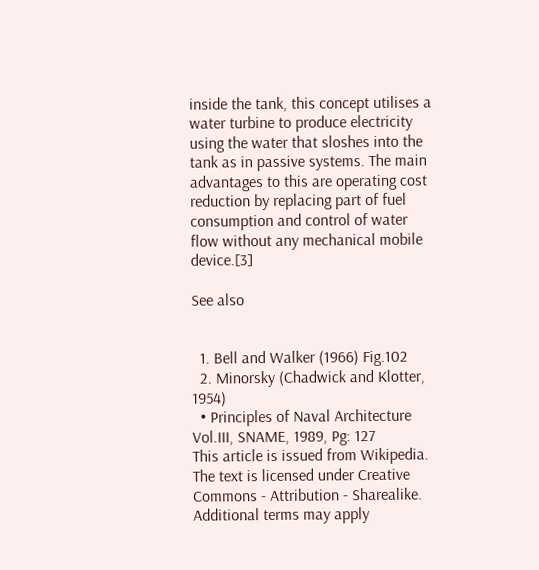inside the tank, this concept utilises a water turbine to produce electricity using the water that sloshes into the tank as in passive systems. The main advantages to this are operating cost reduction by replacing part of fuel consumption and control of water flow without any mechanical mobile device.[3]

See also


  1. Bell and Walker (1966) Fig.102
  2. Minorsky (Chadwick and Klotter, 1954)
  • Principles of Naval Architecture Vol.III, SNAME, 1989, Pg: 127
This article is issued from Wikipedia. The text is licensed under Creative Commons - Attribution - Sharealike. Additional terms may apply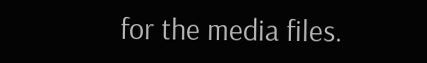for the media files.